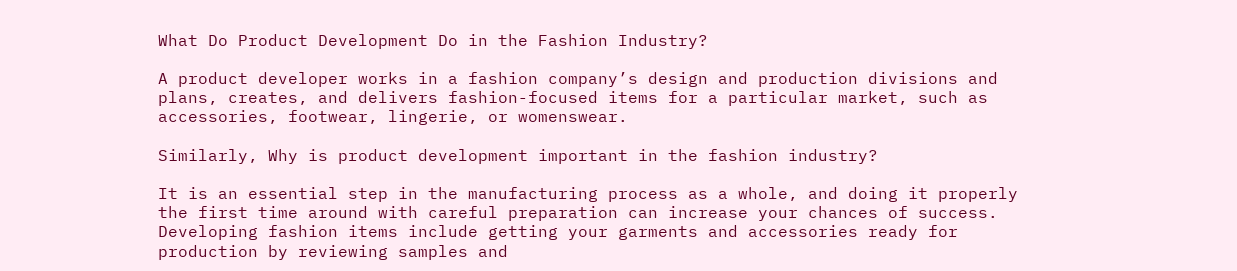What Do Product Development Do in the Fashion Industry?

A product developer works in a fashion company’s design and production divisions and plans, creates, and delivers fashion-focused items for a particular market, such as accessories, footwear, lingerie, or womenswear.

Similarly, Why is product development important in the fashion industry?

It is an essential step in the manufacturing process as a whole, and doing it properly the first time around with careful preparation can increase your chances of success. Developing fashion items include getting your garments and accessories ready for production by reviewing samples and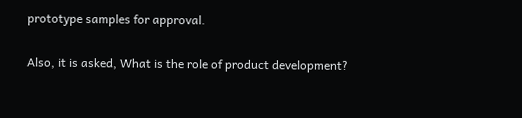prototype samples for approval.

Also, it is asked, What is the role of product development?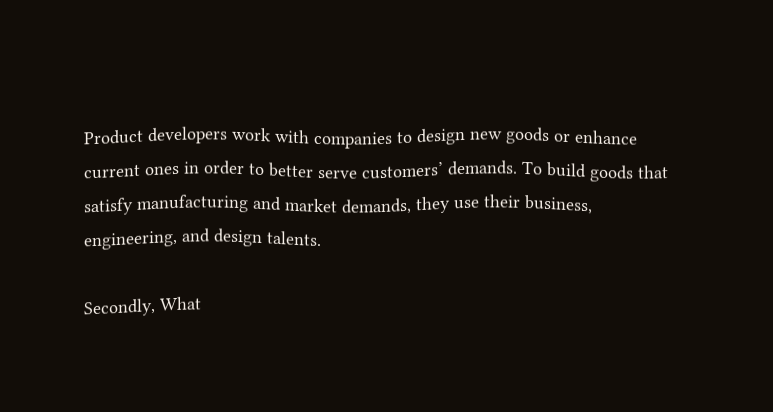Product developers work with companies to design new goods or enhance current ones in order to better serve customers’ demands. To build goods that satisfy manufacturing and market demands, they use their business, engineering, and design talents.

Secondly, What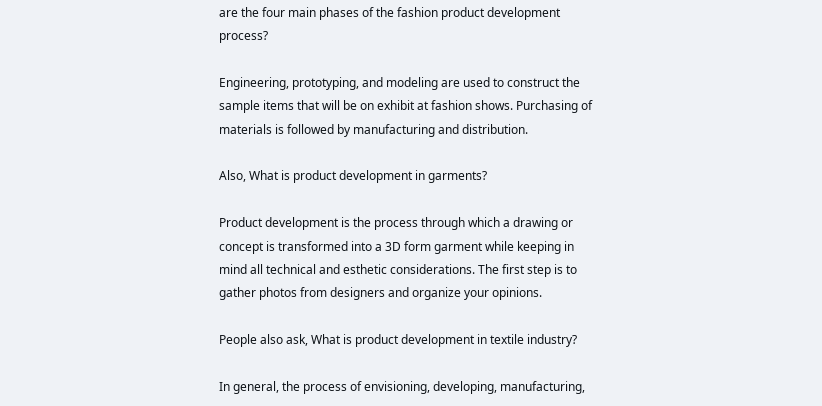are the four main phases of the fashion product development process?

Engineering, prototyping, and modeling are used to construct the sample items that will be on exhibit at fashion shows. Purchasing of materials is followed by manufacturing and distribution.

Also, What is product development in garments?

Product development is the process through which a drawing or concept is transformed into a 3D form garment while keeping in mind all technical and esthetic considerations. The first step is to gather photos from designers and organize your opinions.

People also ask, What is product development in textile industry?

In general, the process of envisioning, developing, manufacturing,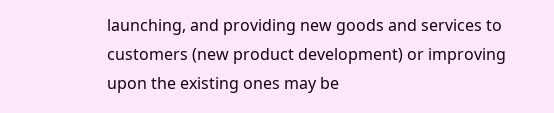launching, and providing new goods and services to customers (new product development) or improving upon the existing ones may be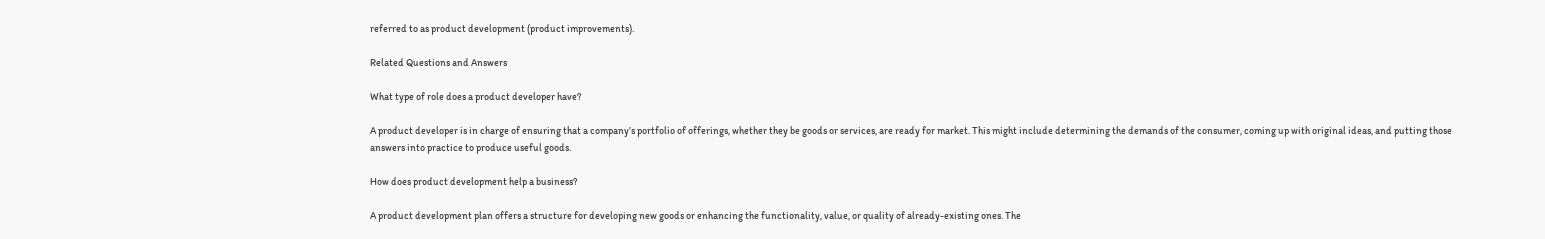referred to as product development (product improvements).

Related Questions and Answers

What type of role does a product developer have?

A product developer is in charge of ensuring that a company’s portfolio of offerings, whether they be goods or services, are ready for market. This might include determining the demands of the consumer, coming up with original ideas, and putting those answers into practice to produce useful goods.

How does product development help a business?

A product development plan offers a structure for developing new goods or enhancing the functionality, value, or quality of already-existing ones. The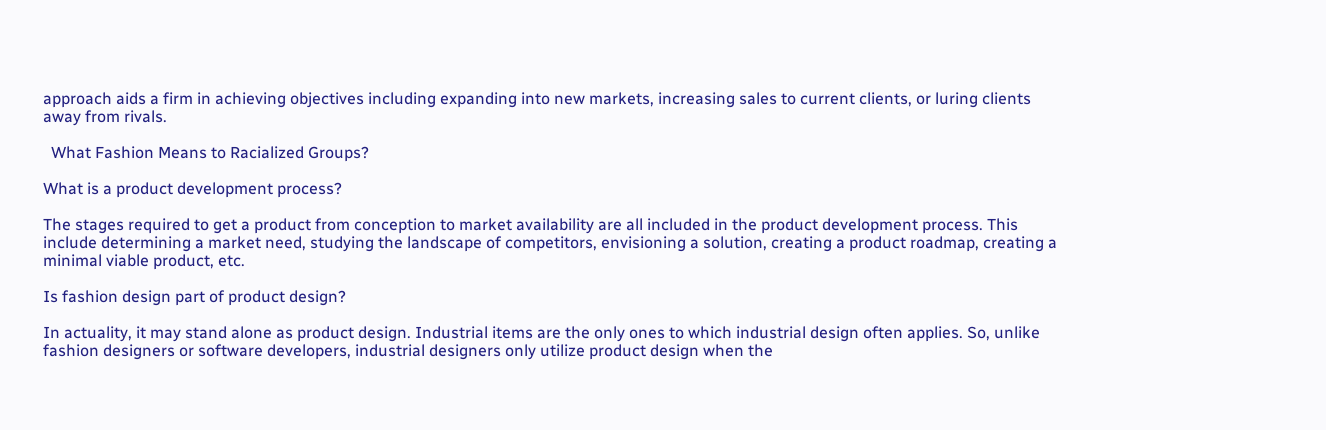approach aids a firm in achieving objectives including expanding into new markets, increasing sales to current clients, or luring clients away from rivals.

  What Fashion Means to Racialized Groups?

What is a product development process?

The stages required to get a product from conception to market availability are all included in the product development process. This include determining a market need, studying the landscape of competitors, envisioning a solution, creating a product roadmap, creating a minimal viable product, etc.

Is fashion design part of product design?

In actuality, it may stand alone as product design. Industrial items are the only ones to which industrial design often applies. So, unlike fashion designers or software developers, industrial designers only utilize product design when the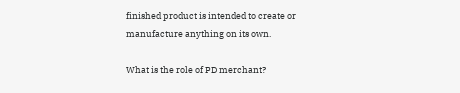finished product is intended to create or manufacture anything on its own.

What is the role of PD merchant?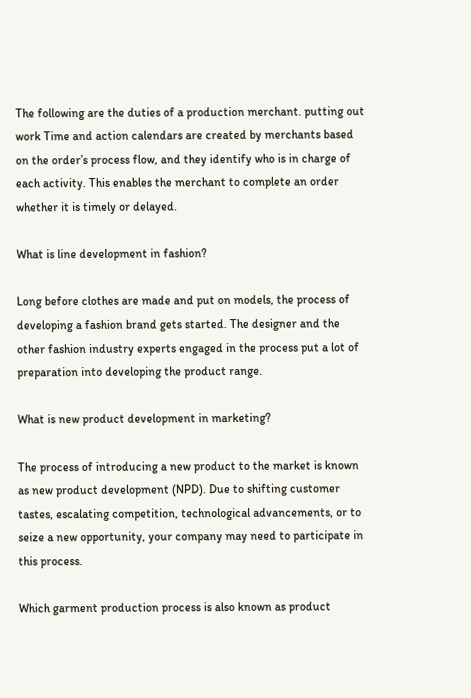The following are the duties of a production merchant. putting out work Time and action calendars are created by merchants based on the order’s process flow, and they identify who is in charge of each activity. This enables the merchant to complete an order whether it is timely or delayed.

What is line development in fashion?

Long before clothes are made and put on models, the process of developing a fashion brand gets started. The designer and the other fashion industry experts engaged in the process put a lot of preparation into developing the product range.

What is new product development in marketing?

The process of introducing a new product to the market is known as new product development (NPD). Due to shifting customer tastes, escalating competition, technological advancements, or to seize a new opportunity, your company may need to participate in this process.

Which garment production process is also known as product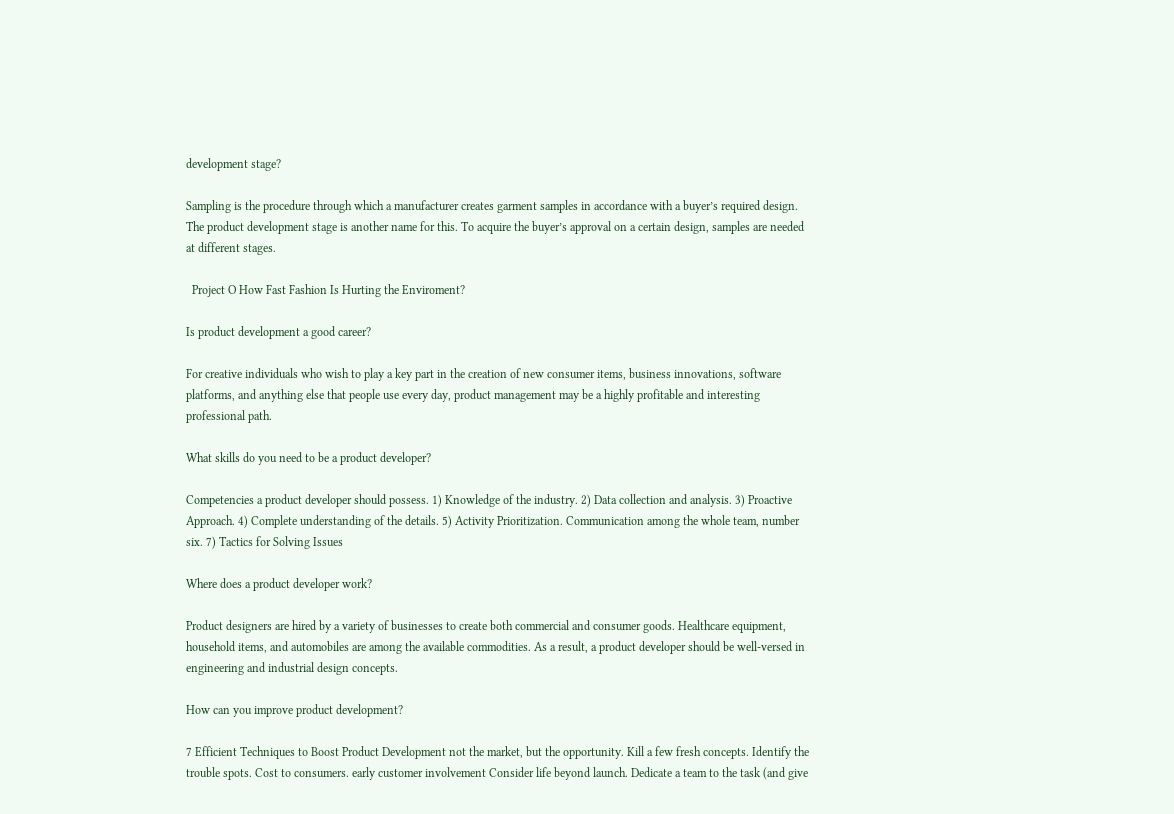development stage?

Sampling is the procedure through which a manufacturer creates garment samples in accordance with a buyer’s required design. The product development stage is another name for this. To acquire the buyer’s approval on a certain design, samples are needed at different stages.

  Project O How Fast Fashion Is Hurting the Enviroment?

Is product development a good career?

For creative individuals who wish to play a key part in the creation of new consumer items, business innovations, software platforms, and anything else that people use every day, product management may be a highly profitable and interesting professional path.

What skills do you need to be a product developer?

Competencies a product developer should possess. 1) Knowledge of the industry. 2) Data collection and analysis. 3) Proactive Approach. 4) Complete understanding of the details. 5) Activity Prioritization. Communication among the whole team, number six. 7) Tactics for Solving Issues

Where does a product developer work?

Product designers are hired by a variety of businesses to create both commercial and consumer goods. Healthcare equipment, household items, and automobiles are among the available commodities. As a result, a product developer should be well-versed in engineering and industrial design concepts.

How can you improve product development?

7 Efficient Techniques to Boost Product Development not the market, but the opportunity. Kill a few fresh concepts. Identify the trouble spots. Cost to consumers. early customer involvement Consider life beyond launch. Dedicate a team to the task (and give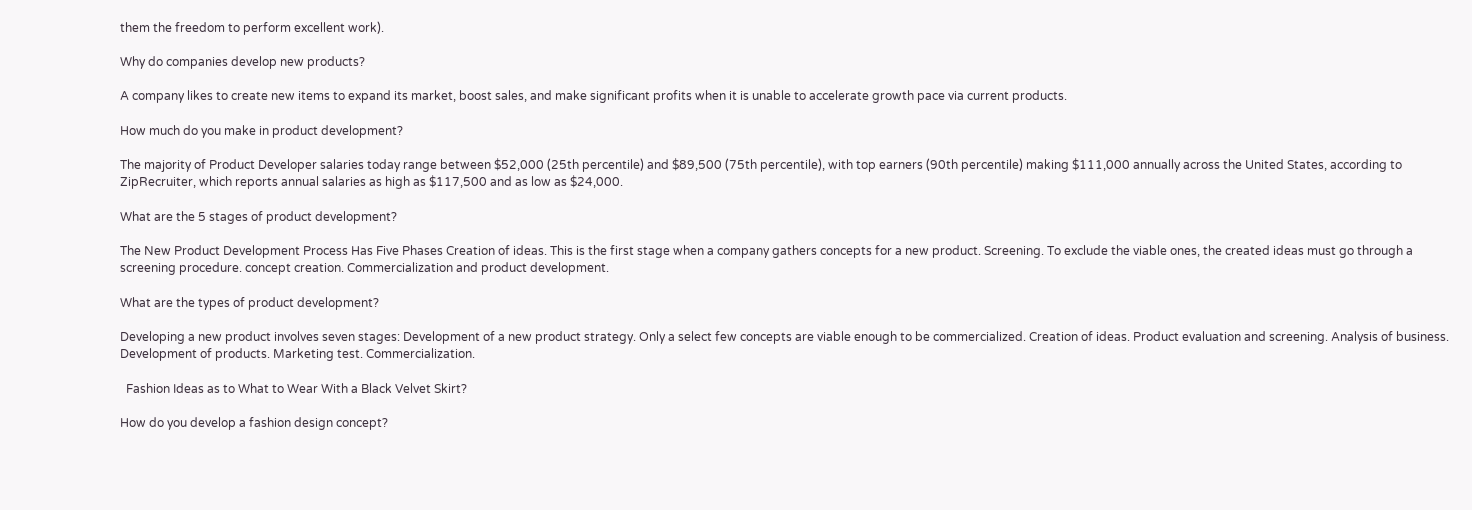them the freedom to perform excellent work).

Why do companies develop new products?

A company likes to create new items to expand its market, boost sales, and make significant profits when it is unable to accelerate growth pace via current products.

How much do you make in product development?

The majority of Product Developer salaries today range between $52,000 (25th percentile) and $89,500 (75th percentile), with top earners (90th percentile) making $111,000 annually across the United States, according to ZipRecruiter, which reports annual salaries as high as $117,500 and as low as $24,000.

What are the 5 stages of product development?

The New Product Development Process Has Five Phases Creation of ideas. This is the first stage when a company gathers concepts for a new product. Screening. To exclude the viable ones, the created ideas must go through a screening procedure. concept creation. Commercialization and product development.

What are the types of product development?

Developing a new product involves seven stages: Development of a new product strategy. Only a select few concepts are viable enough to be commercialized. Creation of ideas. Product evaluation and screening. Analysis of business. Development of products. Marketing test. Commercialization.

  Fashion Ideas as to What to Wear With a Black Velvet Skirt?

How do you develop a fashion design concept?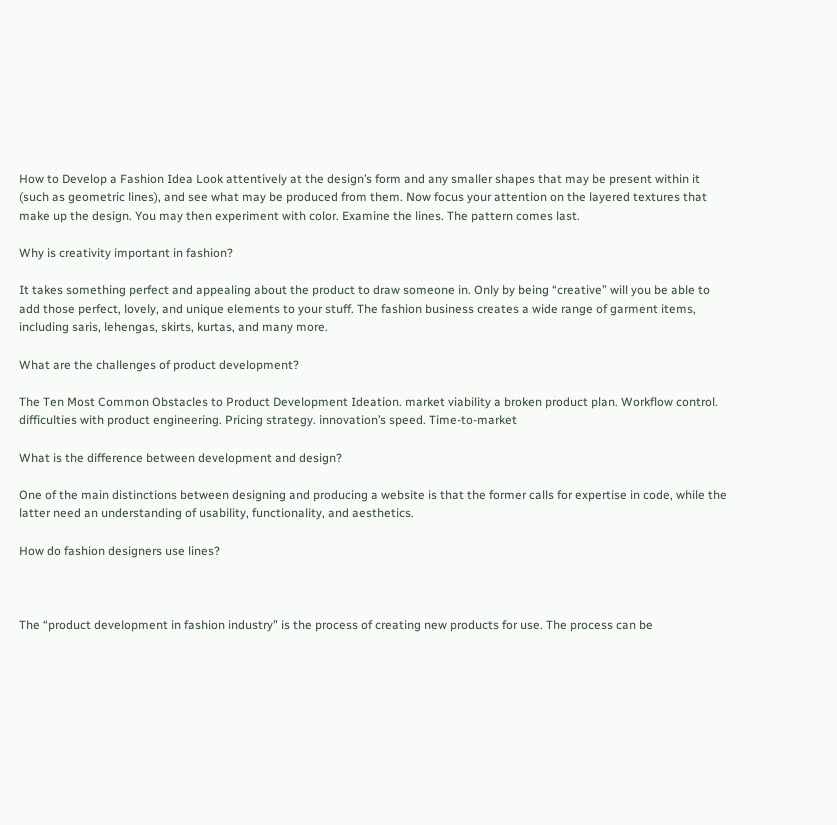How to Develop a Fashion Idea Look attentively at the design’s form and any smaller shapes that may be present within it (such as geometric lines), and see what may be produced from them. Now focus your attention on the layered textures that make up the design. You may then experiment with color. Examine the lines. The pattern comes last.

Why is creativity important in fashion?

It takes something perfect and appealing about the product to draw someone in. Only by being “creative” will you be able to add those perfect, lovely, and unique elements to your stuff. The fashion business creates a wide range of garment items, including saris, lehengas, skirts, kurtas, and many more.

What are the challenges of product development?

The Ten Most Common Obstacles to Product Development Ideation. market viability a broken product plan. Workflow control. difficulties with product engineering. Pricing strategy. innovation’s speed. Time-to-market

What is the difference between development and design?

One of the main distinctions between designing and producing a website is that the former calls for expertise in code, while the latter need an understanding of usability, functionality, and aesthetics.

How do fashion designers use lines?



The “product development in fashion industry” is the process of creating new products for use. The process can be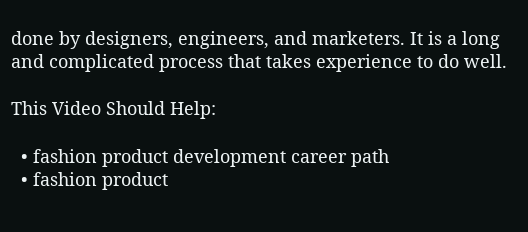done by designers, engineers, and marketers. It is a long and complicated process that takes experience to do well.

This Video Should Help:

  • fashion product development career path
  • fashion product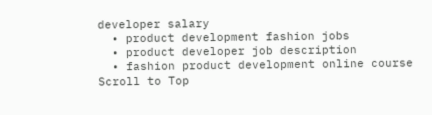developer salary
  • product development fashion jobs
  • product developer job description
  • fashion product development online course
Scroll to Top